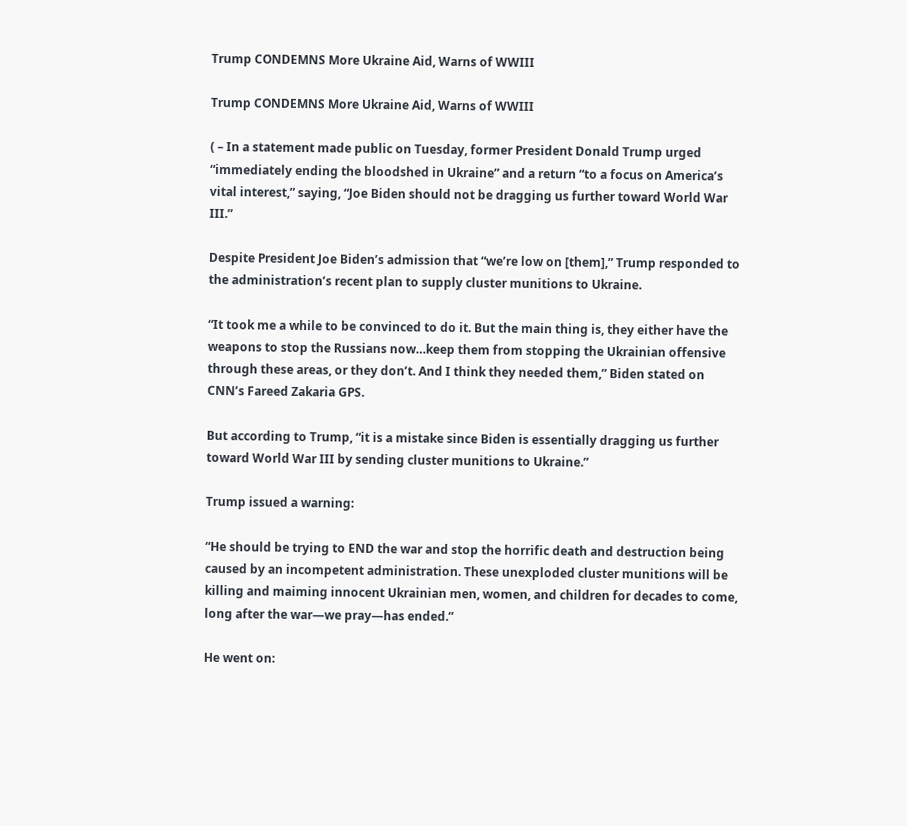Trump CONDEMNS More Ukraine Aid, Warns of WWIII

Trump CONDEMNS More Ukraine Aid, Warns of WWIII

( – In a statement made public on Tuesday, former President Donald Trump urged “immediately ending the bloodshed in Ukraine” and a return “to a focus on America’s vital interest,” saying, “Joe Biden should not be dragging us further toward World War III.”

Despite President Joe Biden’s admission that “we’re low on [them],” Trump responded to the administration’s recent plan to supply cluster munitions to Ukraine.

“It took me a while to be convinced to do it. But the main thing is, they either have the weapons to stop the Russians now…keep them from stopping the Ukrainian offensive through these areas, or they don’t. And I think they needed them,” Biden stated on CNN’s Fareed Zakaria GPS.

But according to Trump, “it is a mistake since Biden is essentially dragging us further toward World War III by sending cluster munitions to Ukraine.”

Trump issued a warning:

“He should be trying to END the war and stop the horrific death and destruction being caused by an incompetent administration. These unexploded cluster munitions will be killing and maiming innocent Ukrainian men, women, and children for decades to come, long after the war—we pray—has ended.”

He went on: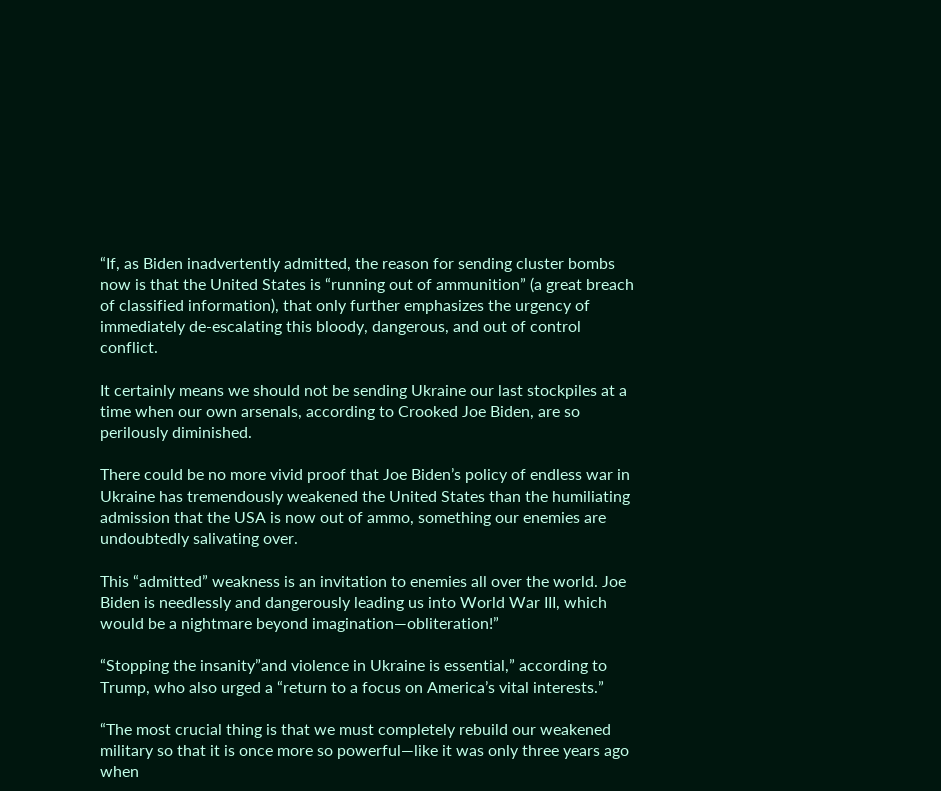“If, as Biden inadvertently admitted, the reason for sending cluster bombs now is that the United States is “running out of ammunition” (a great breach of classified information), that only further emphasizes the urgency of immediately de-escalating this bloody, dangerous, and out of control conflict.

It certainly means we should not be sending Ukraine our last stockpiles at a time when our own arsenals, according to Crooked Joe Biden, are so perilously diminished.

There could be no more vivid proof that Joe Biden’s policy of endless war in Ukraine has tremendously weakened the United States than the humiliating admission that the USA is now out of ammo, something our enemies are undoubtedly salivating over.

This “admitted” weakness is an invitation to enemies all over the world. Joe Biden is needlessly and dangerously leading us into World War III, which would be a nightmare beyond imagination—obliteration!”

“Stopping the insanity”and violence in Ukraine is essential,” according to Trump, who also urged a “return to a focus on America’s vital interests.”

“The most crucial thing is that we must completely rebuild our weakened military so that it is once more so powerful—like it was only three years ago when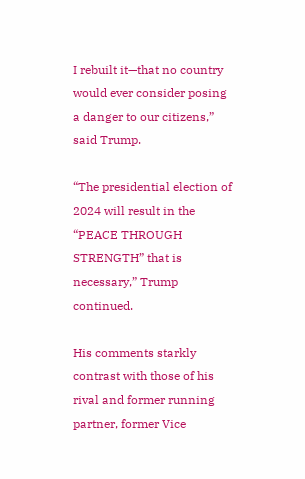I rebuilt it—that no country would ever consider posing a danger to our citizens,” said Trump.

“The presidential election of 2024 will result in the “PEACE THROUGH STRENGTH” that is necessary,” Trump continued.

His comments starkly contrast with those of his rival and former running partner, former Vice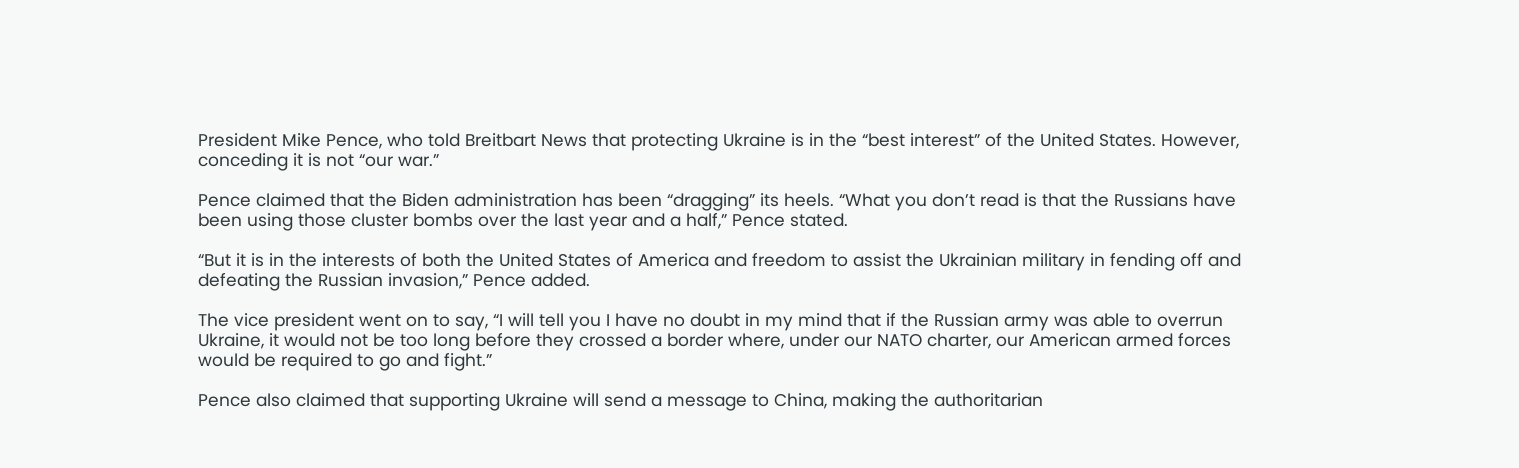President Mike Pence, who told Breitbart News that protecting Ukraine is in the “best interest” of the United States. However, conceding it is not “our war.”

Pence claimed that the Biden administration has been “dragging” its heels. “What you don’t read is that the Russians have been using those cluster bombs over the last year and a half,” Pence stated.

“But it is in the interests of both the United States of America and freedom to assist the Ukrainian military in fending off and defeating the Russian invasion,” Pence added.

The vice president went on to say, “I will tell you I have no doubt in my mind that if the Russian army was able to overrun Ukraine, it would not be too long before they crossed a border where, under our NATO charter, our American armed forces would be required to go and fight.”

Pence also claimed that supporting Ukraine will send a message to China, making the authoritarian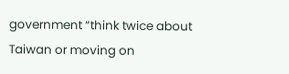government “think twice about Taiwan or moving on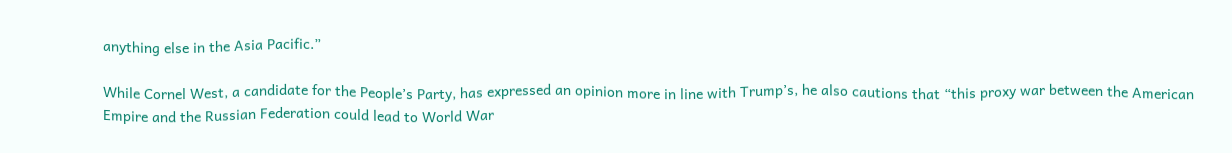anything else in the Asia Pacific.”

While Cornel West, a candidate for the People’s Party, has expressed an opinion more in line with Trump’s, he also cautions that “this proxy war between the American Empire and the Russian Federation could lead to World War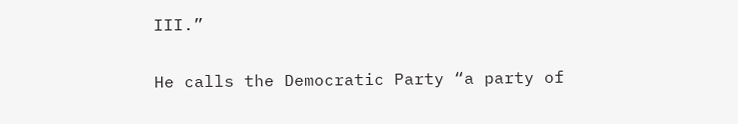III.”

He calls the Democratic Party “a party of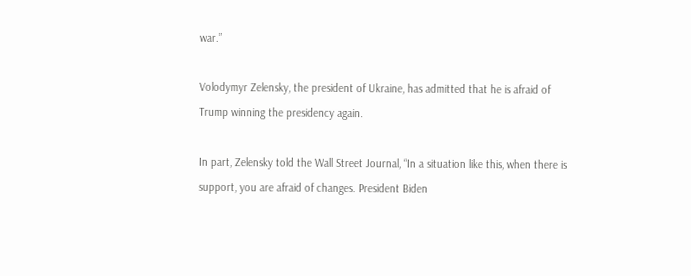war.”

Volodymyr Zelensky, the president of Ukraine, has admitted that he is afraid of Trump winning the presidency again.

In part, Zelensky told the Wall Street Journal, “In a situation like this, when there is support, you are afraid of changes. President Biden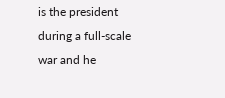is the president during a full-scale war and he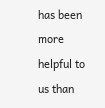has been more helpful to us than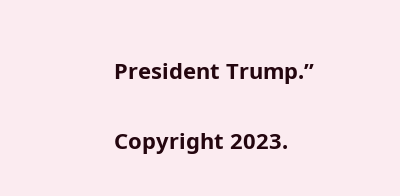President Trump.”

Copyright 2023.